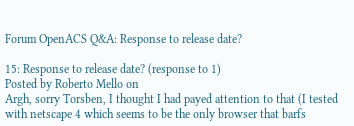Forum OpenACS Q&A: Response to release date?

15: Response to release date? (response to 1)
Posted by Roberto Mello on
Argh, sorry Torsben, I thought I had payed attention to that (I tested with netscape 4 which seems to be the only browser that barfs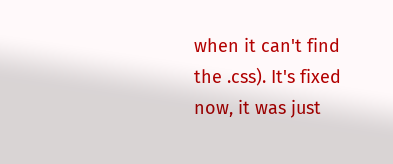when it can't find the .css). It's fixed now, it was just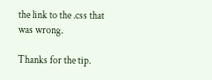the link to the .css that was wrong.

Thanks for the tip.